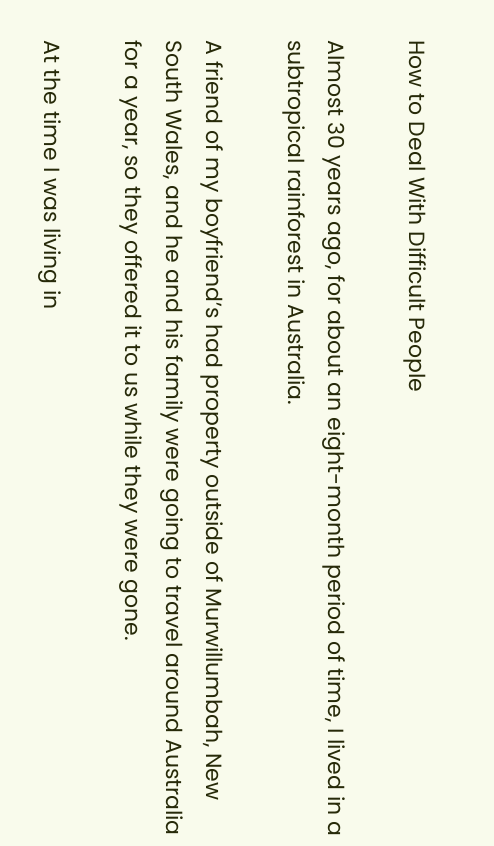How to Deal With Difficult People

Almost 30 years ago, for about an eight-month period of time, I lived in a subtropical rainforest in Australia.

A friend of my boyfriend’s had property outside of Murwillumbah, New South Wales, and he and his family were going to travel around Australia for a year, so they offered it to us while they were gone.

At the time I was living in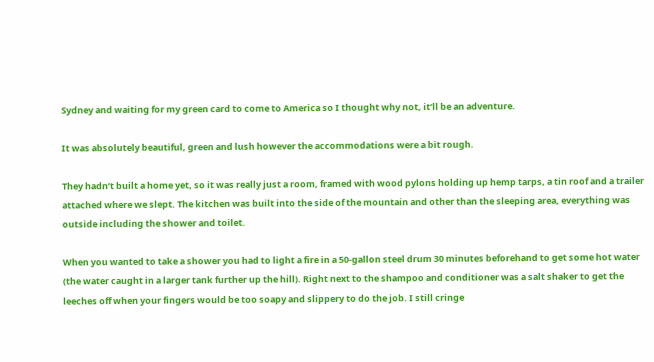Sydney and waiting for my green card to come to America so I thought why not, it’ll be an adventure.

It was absolutely beautiful, green and lush however the accommodations were a bit rough.

They hadn’t built a home yet, so it was really just a room, framed with wood pylons holding up hemp tarps, a tin roof and a trailer attached where we slept. The kitchen was built into the side of the mountain and other than the sleeping area, everything was outside including the shower and toilet.

When you wanted to take a shower you had to light a fire in a 50-gallon steel drum 30 minutes beforehand to get some hot water (the water caught in a larger tank further up the hill). Right next to the shampoo and conditioner was a salt shaker to get the leeches off when your fingers would be too soapy and slippery to do the job. I still cringe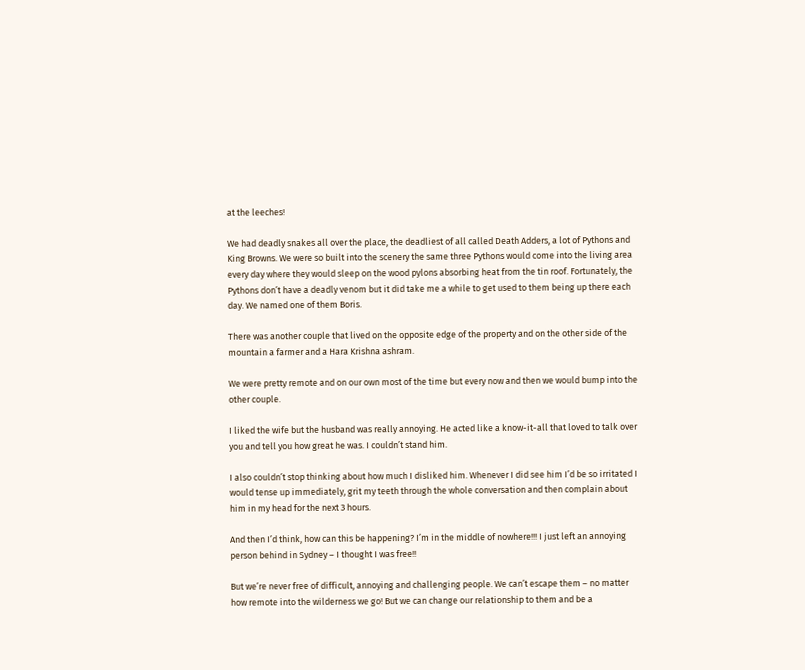at the leeches!

We had deadly snakes all over the place, the deadliest of all called Death Adders, a lot of Pythons and King Browns. We were so built into the scenery the same three Pythons would come into the living area every day where they would sleep on the wood pylons absorbing heat from the tin roof. Fortunately, the Pythons don’t have a deadly venom but it did take me a while to get used to them being up there each day. We named one of them Boris.

There was another couple that lived on the opposite edge of the property and on the other side of the mountain a farmer and a Hara Krishna ashram.

We were pretty remote and on our own most of the time but every now and then we would bump into the other couple.

I liked the wife but the husband was really annoying. He acted like a know-it-all that loved to talk over you and tell you how great he was. I couldn’t stand him.

I also couldn’t stop thinking about how much I disliked him. Whenever I did see him I’d be so irritated I would tense up immediately, grit my teeth through the whole conversation and then complain about him in my head for the next 3 hours.

And then I’d think, how can this be happening? I’m in the middle of nowhere!!! I just left an annoying person behind in Sydney – I thought I was free!!

But we’re never free of difficult, annoying and challenging people. We can’t escape them – no matter how remote into the wilderness we go! But we can change our relationship to them and be a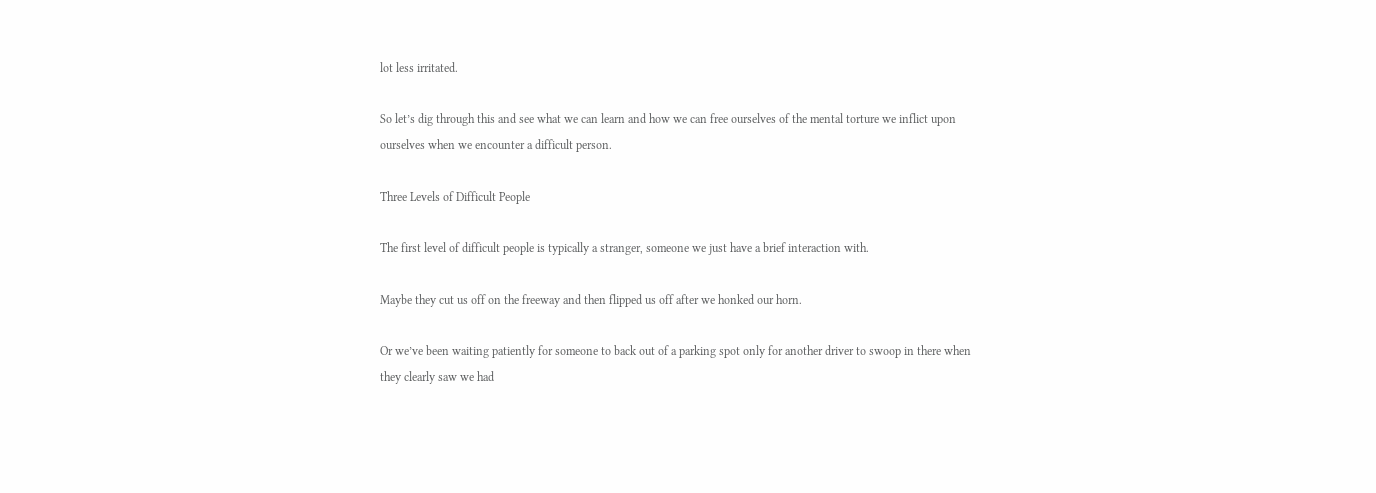lot less irritated.

So let’s dig through this and see what we can learn and how we can free ourselves of the mental torture we inflict upon ourselves when we encounter a difficult person.

Three Levels of Difficult People

The first level of difficult people is typically a stranger, someone we just have a brief interaction with.

Maybe they cut us off on the freeway and then flipped us off after we honked our horn.

Or we’ve been waiting patiently for someone to back out of a parking spot only for another driver to swoop in there when they clearly saw we had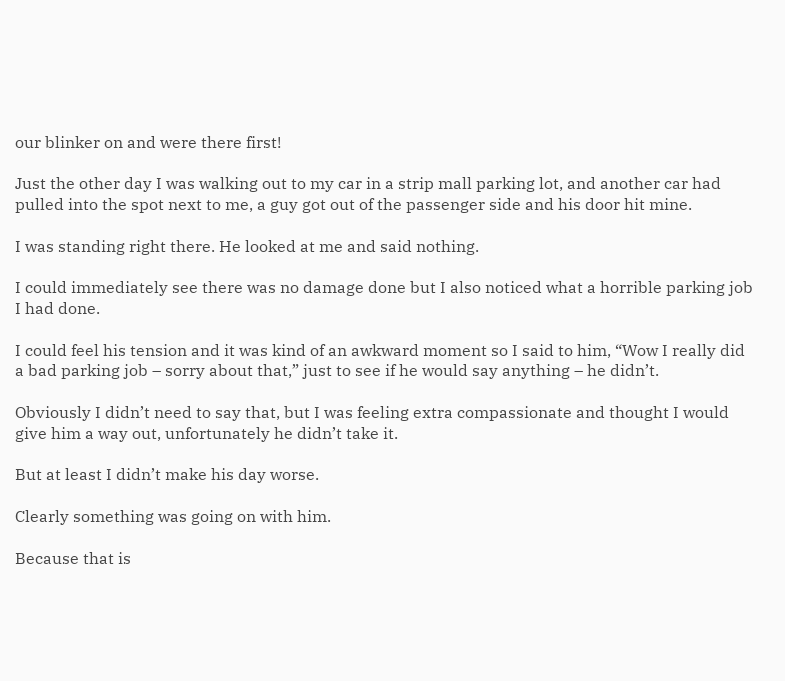our blinker on and were there first!

Just the other day I was walking out to my car in a strip mall parking lot, and another car had pulled into the spot next to me, a guy got out of the passenger side and his door hit mine.

I was standing right there. He looked at me and said nothing.

I could immediately see there was no damage done but I also noticed what a horrible parking job I had done.

I could feel his tension and it was kind of an awkward moment so I said to him, “Wow I really did a bad parking job – sorry about that,” just to see if he would say anything – he didn’t.

Obviously I didn’t need to say that, but I was feeling extra compassionate and thought I would give him a way out, unfortunately he didn’t take it.

But at least I didn’t make his day worse.

Clearly something was going on with him.

Because that is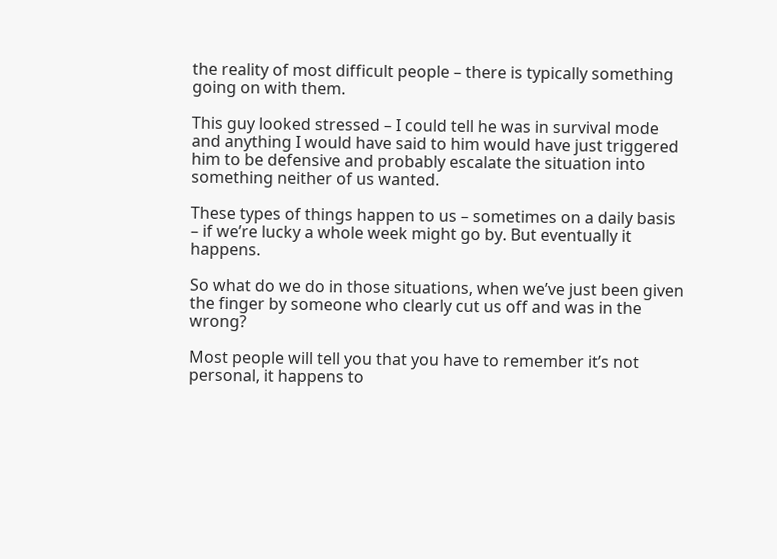the reality of most difficult people – there is typically something going on with them.

This guy looked stressed – I could tell he was in survival mode and anything I would have said to him would have just triggered him to be defensive and probably escalate the situation into something neither of us wanted.

These types of things happen to us – sometimes on a daily basis – if we’re lucky a whole week might go by. But eventually it happens.

So what do we do in those situations, when we’ve just been given the finger by someone who clearly cut us off and was in the wrong?

Most people will tell you that you have to remember it’s not personal, it happens to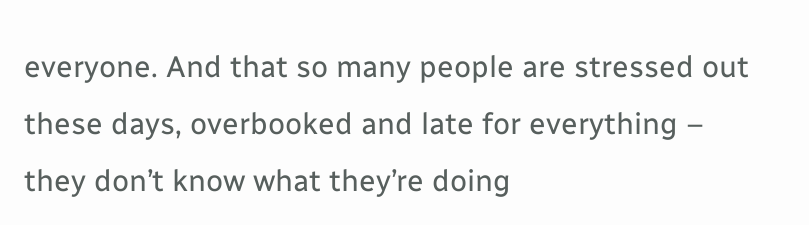everyone. And that so many people are stressed out these days, overbooked and late for everything – they don’t know what they’re doing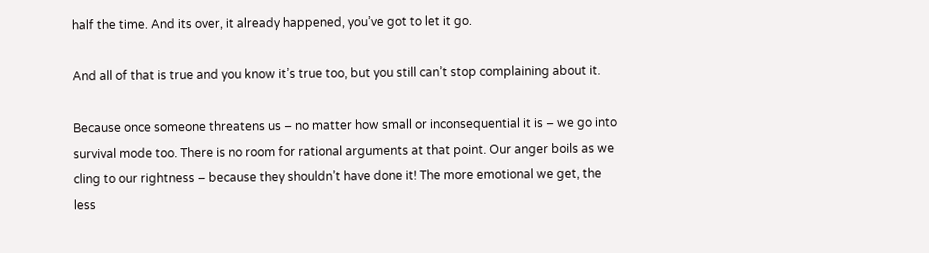half the time. And its over, it already happened, you’ve got to let it go.

And all of that is true and you know it’s true too, but you still can’t stop complaining about it.

Because once someone threatens us – no matter how small or inconsequential it is – we go into survival mode too. There is no room for rational arguments at that point. Our anger boils as we cling to our rightness – because they shouldn’t have done it! The more emotional we get, the less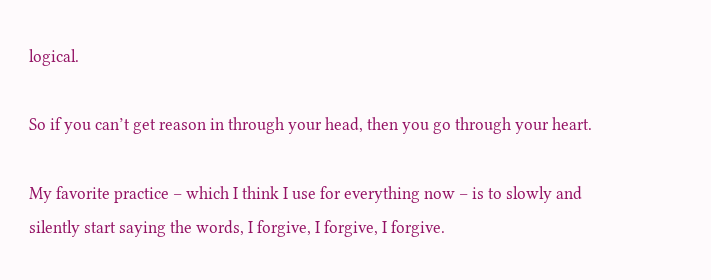logical.

So if you can’t get reason in through your head, then you go through your heart.

My favorite practice – which I think I use for everything now – is to slowly and silently start saying the words, I forgive, I forgive, I forgive.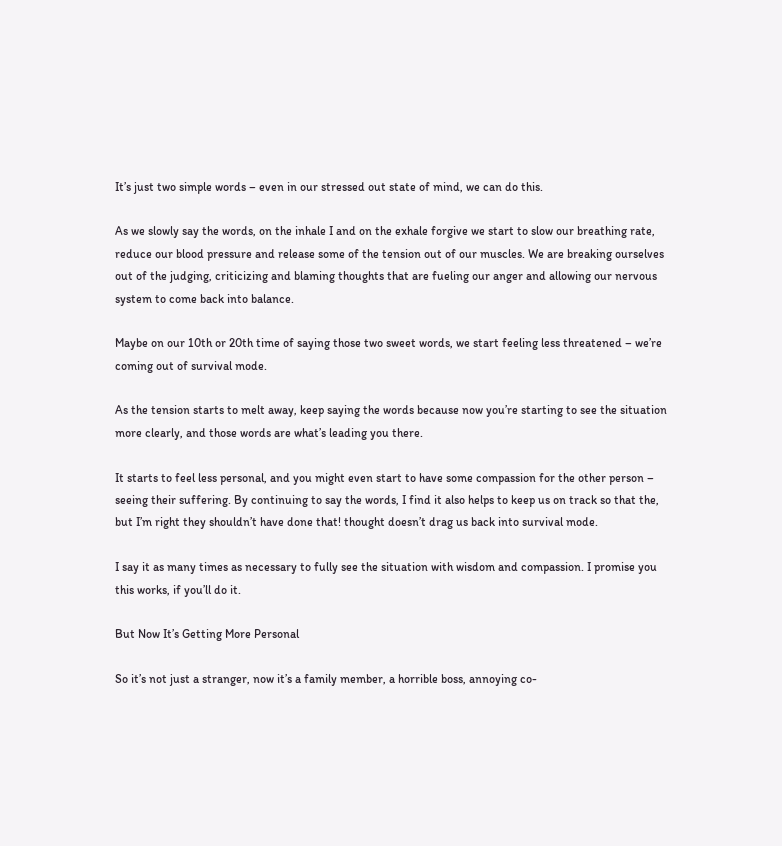It’s just two simple words – even in our stressed out state of mind, we can do this.

As we slowly say the words, on the inhale I and on the exhale forgive we start to slow our breathing rate, reduce our blood pressure and release some of the tension out of our muscles. We are breaking ourselves out of the judging, criticizing and blaming thoughts that are fueling our anger and allowing our nervous system to come back into balance.

Maybe on our 10th or 20th time of saying those two sweet words, we start feeling less threatened – we’re coming out of survival mode.

As the tension starts to melt away, keep saying the words because now you’re starting to see the situation more clearly, and those words are what’s leading you there.

It starts to feel less personal, and you might even start to have some compassion for the other person – seeing their suffering. By continuing to say the words, I find it also helps to keep us on track so that the, but I’m right they shouldn’t have done that! thought doesn’t drag us back into survival mode.

I say it as many times as necessary to fully see the situation with wisdom and compassion. I promise you this works, if you’ll do it.

But Now It’s Getting More Personal

So it’s not just a stranger, now it’s a family member, a horrible boss, annoying co-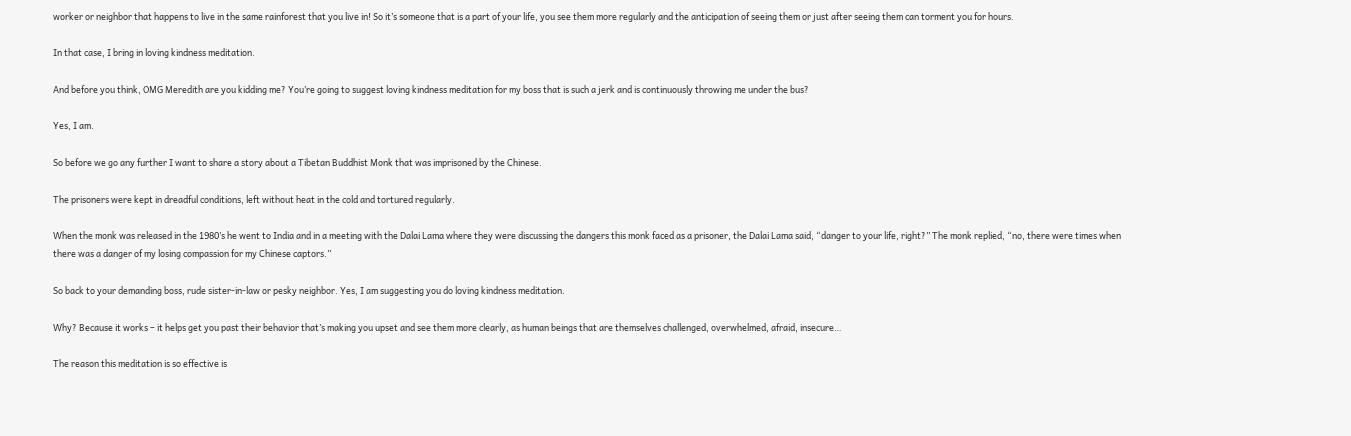worker or neighbor that happens to live in the same rainforest that you live in! So it’s someone that is a part of your life, you see them more regularly and the anticipation of seeing them or just after seeing them can torment you for hours.

In that case, I bring in loving kindness meditation.

And before you think, OMG Meredith are you kidding me? You’re going to suggest loving kindness meditation for my boss that is such a jerk and is continuously throwing me under the bus?

Yes, I am.

So before we go any further I want to share a story about a Tibetan Buddhist Monk that was imprisoned by the Chinese.

The prisoners were kept in dreadful conditions, left without heat in the cold and tortured regularly.

When the monk was released in the 1980’s he went to India and in a meeting with the Dalai Lama where they were discussing the dangers this monk faced as a prisoner, the Dalai Lama said, “danger to your life, right?” The monk replied, “no, there were times when there was a danger of my losing compassion for my Chinese captors.”

So back to your demanding boss, rude sister-in-law or pesky neighbor. Yes, I am suggesting you do loving kindness meditation.

Why? Because it works – it helps get you past their behavior that’s making you upset and see them more clearly, as human beings that are themselves challenged, overwhelmed, afraid, insecure…

The reason this meditation is so effective is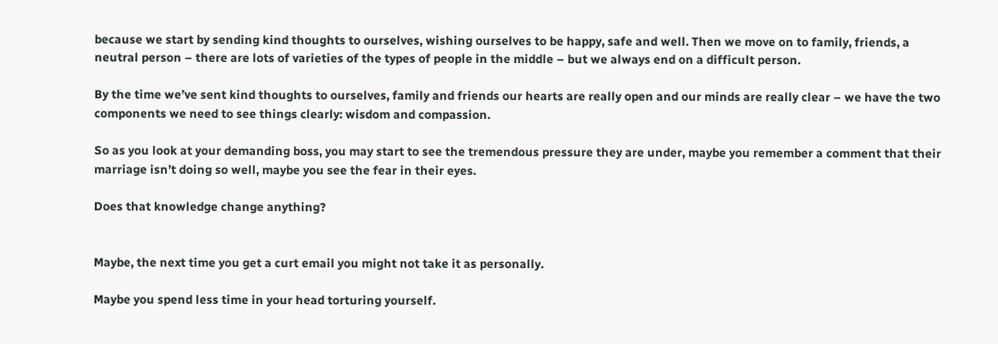because we start by sending kind thoughts to ourselves, wishing ourselves to be happy, safe and well. Then we move on to family, friends, a neutral person – there are lots of varieties of the types of people in the middle – but we always end on a difficult person.

By the time we’ve sent kind thoughts to ourselves, family and friends our hearts are really open and our minds are really clear – we have the two components we need to see things clearly: wisdom and compassion.

So as you look at your demanding boss, you may start to see the tremendous pressure they are under, maybe you remember a comment that their marriage isn’t doing so well, maybe you see the fear in their eyes.

Does that knowledge change anything?


Maybe, the next time you get a curt email you might not take it as personally.

Maybe you spend less time in your head torturing yourself.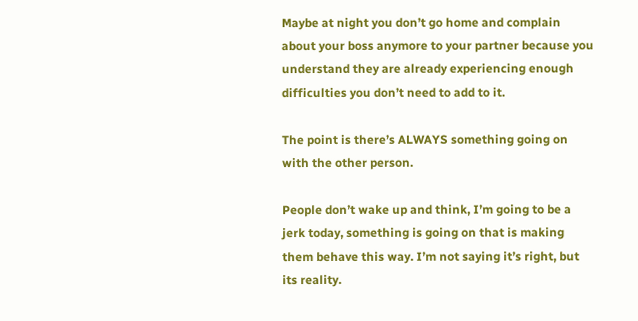Maybe at night you don’t go home and complain about your boss anymore to your partner because you understand they are already experiencing enough difficulties you don’t need to add to it.

The point is there’s ALWAYS something going on with the other person.

People don’t wake up and think, I’m going to be a jerk today, something is going on that is making them behave this way. I’m not saying it’s right, but its reality.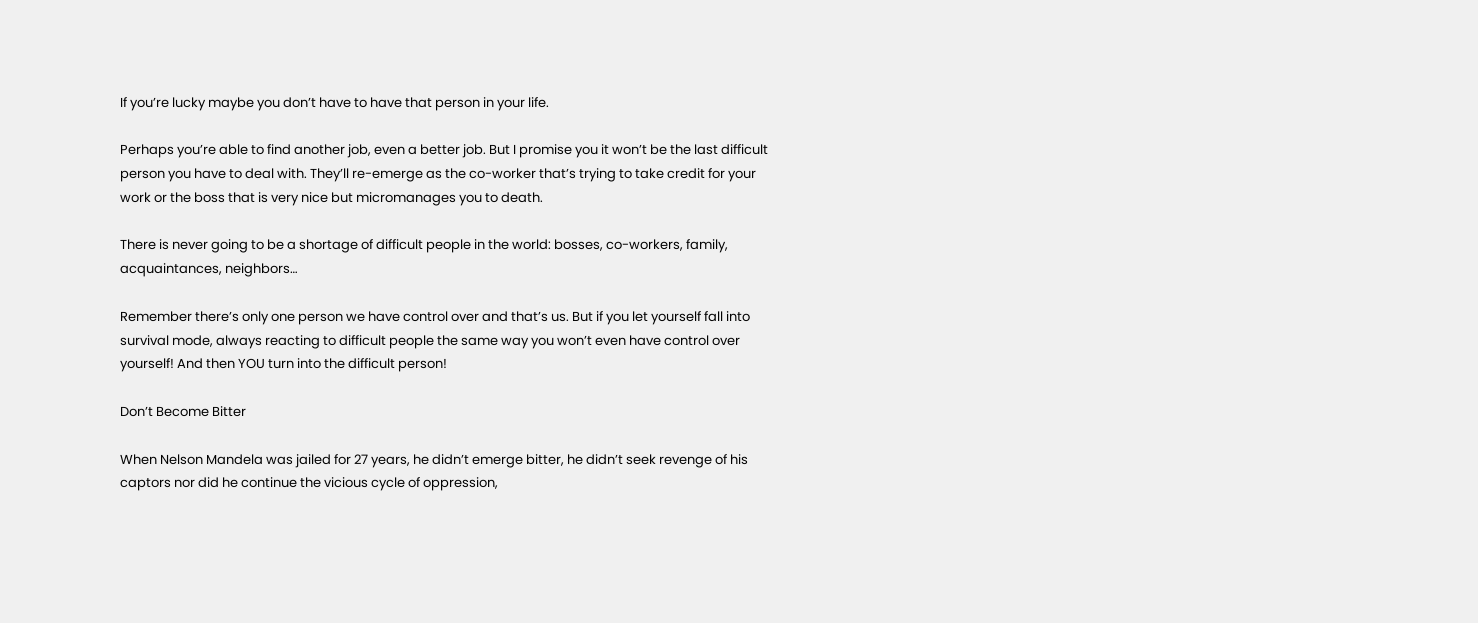If you’re lucky maybe you don’t have to have that person in your life.

Perhaps you’re able to find another job, even a better job. But I promise you it won’t be the last difficult person you have to deal with. They’ll re-emerge as the co-worker that’s trying to take credit for your work or the boss that is very nice but micromanages you to death.

There is never going to be a shortage of difficult people in the world: bosses, co-workers, family, acquaintances, neighbors…

Remember there’s only one person we have control over and that’s us. But if you let yourself fall into survival mode, always reacting to difficult people the same way you won’t even have control over yourself! And then YOU turn into the difficult person!

Don’t Become Bitter

When Nelson Mandela was jailed for 27 years, he didn’t emerge bitter, he didn’t seek revenge of his captors nor did he continue the vicious cycle of oppression,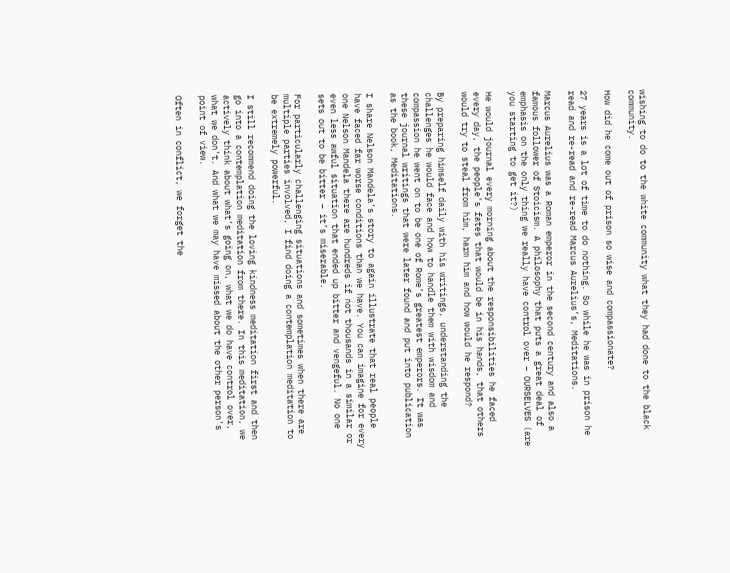wishing to do to the white community what they had done to the black community.

How did he come out of prison so wise and compassionate?

27 years is a lot of time to do nothing. So while he was in prison he read and re-read and re-read Marcus Aurelius’s, Meditations.

Marcus Aurelius was a Roman emperor in the second century and also a famous follower of Stoicism. A philosophy that puts a great deal of emphasis on the only thing we really have control over – OURSELVES (are you starting to get it?)

He would journal every morning about the responsibilities he faced every day, the people’s fates that would be in his hands, that others would try to steal from him, harm him and how would he respond?

By preparing himself daily with his writings, understanding the challenges he would face and how to handle them with wisdom and compassion he went on to be one of Rome’s greatest emperors. It was these journal writings that were later found and put into publication as the book, Meditations.

I share Nelson Mandela’s story to again illustrate that real people have faced far worse conditions than we have. You can imagine for every one Nelson Mandela there are hundreds if not thousands in a similar or even less awful situation that ended up bitter and vengeful. No one sets out to be bitter – it’s miserable.

For particularly challenging situations and sometimes when there are multiple parties involved, I find doing a contemplation meditation to be extremely powerful.

I still recommend doing the loving kindness meditation first and then go into a contemplation meditation from there. In this meditation, we actively think about what’s going on, what we do have control over, what we don’t. And what we may have missed about the other person’s point of view.

Often in conflict, we forget the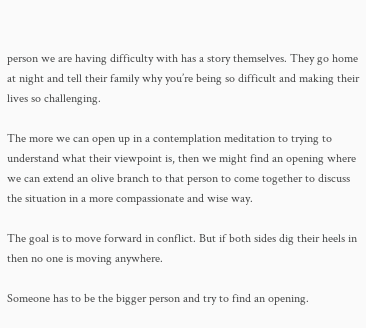person we are having difficulty with has a story themselves. They go home at night and tell their family why you’re being so difficult and making their lives so challenging.

The more we can open up in a contemplation meditation to trying to understand what their viewpoint is, then we might find an opening where we can extend an olive branch to that person to come together to discuss the situation in a more compassionate and wise way.

The goal is to move forward in conflict. But if both sides dig their heels in then no one is moving anywhere.

Someone has to be the bigger person and try to find an opening.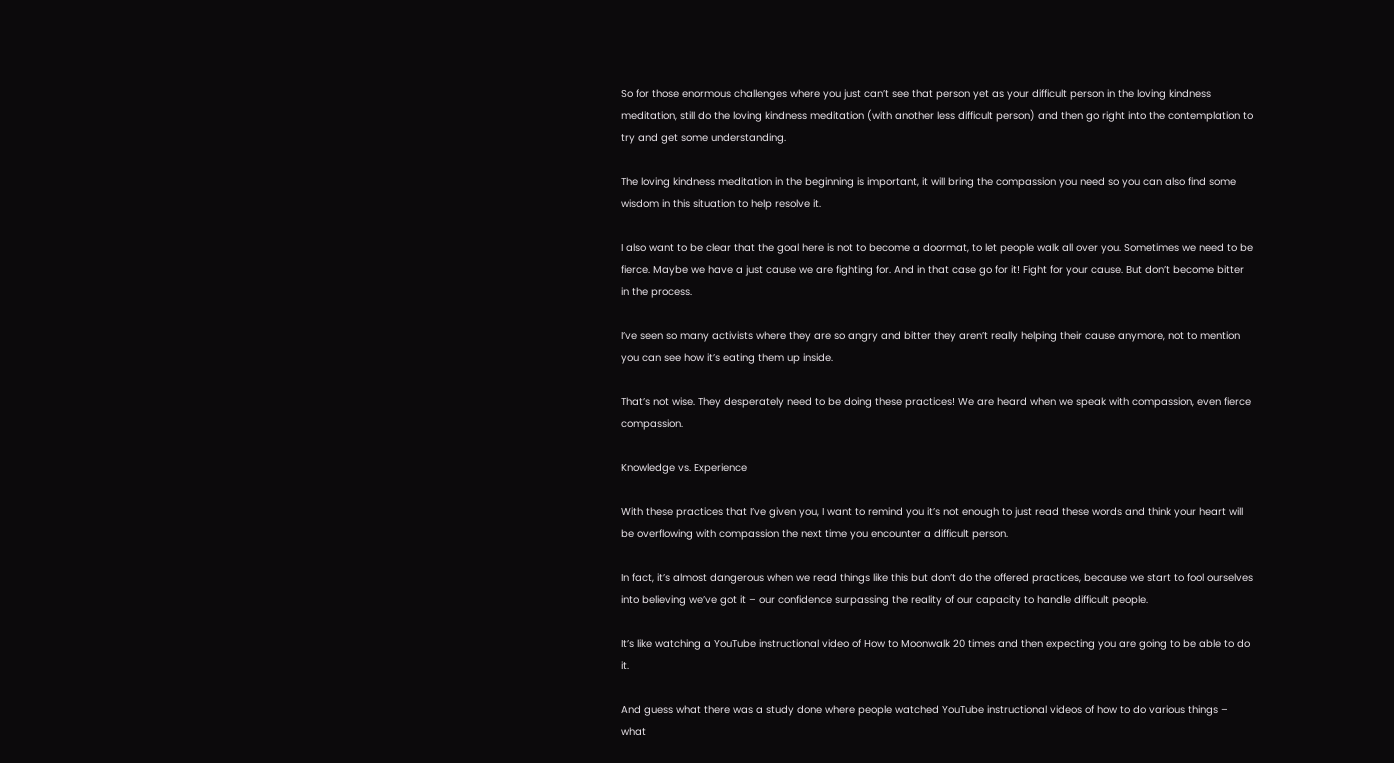So for those enormous challenges where you just can’t see that person yet as your difficult person in the loving kindness meditation, still do the loving kindness meditation (with another less difficult person) and then go right into the contemplation to try and get some understanding.

The loving kindness meditation in the beginning is important, it will bring the compassion you need so you can also find some wisdom in this situation to help resolve it.

I also want to be clear that the goal here is not to become a doormat, to let people walk all over you. Sometimes we need to be fierce. Maybe we have a just cause we are fighting for. And in that case go for it! Fight for your cause. But don’t become bitter in the process.

I’ve seen so many activists where they are so angry and bitter they aren’t really helping their cause anymore, not to mention you can see how it’s eating them up inside.

That’s not wise. They desperately need to be doing these practices! We are heard when we speak with compassion, even fierce compassion.

Knowledge vs. Experience

With these practices that I’ve given you, I want to remind you it’s not enough to just read these words and think your heart will be overflowing with compassion the next time you encounter a difficult person.

In fact, it’s almost dangerous when we read things like this but don’t do the offered practices, because we start to fool ourselves into believing we’ve got it – our confidence surpassing the reality of our capacity to handle difficult people.

It’s like watching a YouTube instructional video of How to Moonwalk 20 times and then expecting you are going to be able to do it.

And guess what there was a study done where people watched YouTube instructional videos of how to do various things – what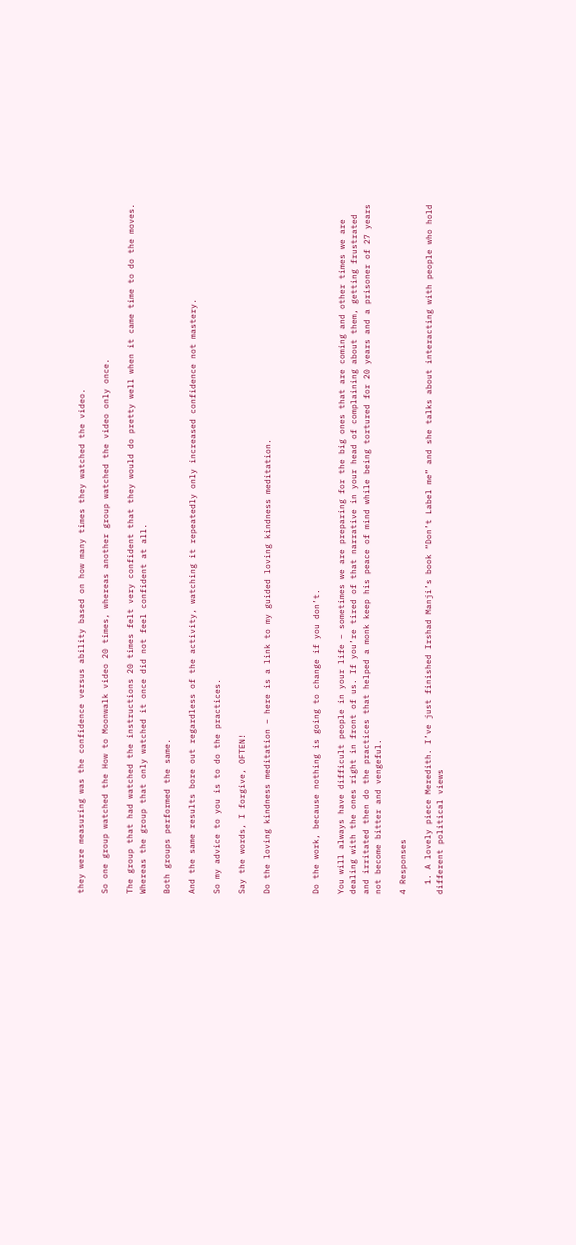they were measuring was the confidence versus ability based on how many times they watched the video.

So one group watched the How to Moonwalk video 20 times, whereas another group watched the video only once.

The group that had watched the instructions 20 times felt very confident that they would do pretty well when it came time to do the moves. Whereas the group that only watched it once did not feel confident at all.

Both groups performed the same.

And the same results bore out regardless of the activity, watching it repeatedly only increased confidence not mastery.

So my advice to you is to do the practices.

Say the words, I forgive, OFTEN!

Do the loving kindness meditation – here is a link to my guided loving kindness meditation.



Do the work, because nothing is going to change if you don’t.

You will always have difficult people in your life – sometimes we are preparing for the big ones that are coming and other times we are dealing with the ones right in front of us. If you’re tired of that narrative in your head of complaining about them, getting frustrated and irritated then do the practices that helped a monk keep his peace of mind while being tortured for 20 years and a prisoner of 27 years not become bitter and vengeful.

4 Responses

  1. A lovely piece Meredith. I’ve just finished Irshad Manji’s book “Don’t Label me” and she talks about interacting with people who hold different political views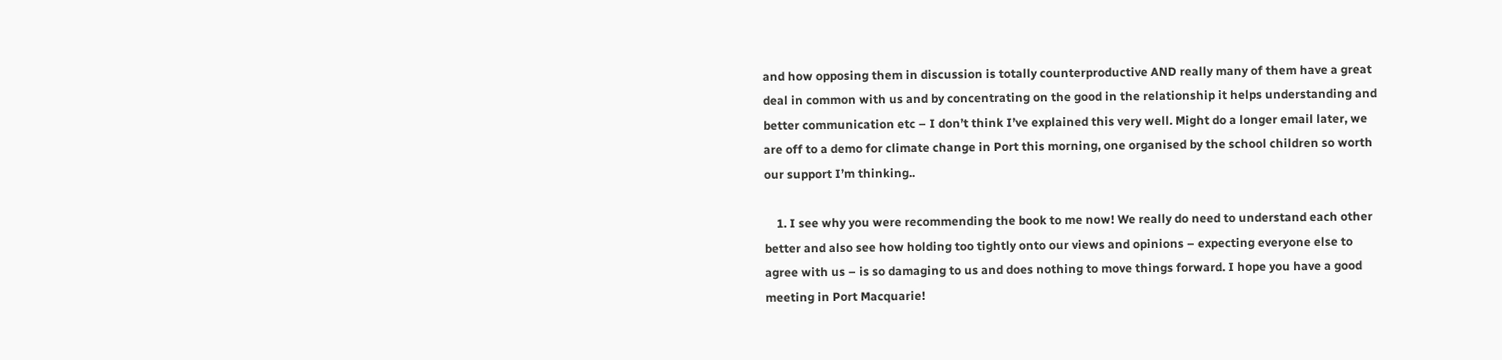and how opposing them in discussion is totally counterproductive AND really many of them have a great deal in common with us and by concentrating on the good in the relationship it helps understanding and better communication etc – I don’t think I’ve explained this very well. Might do a longer email later, we are off to a demo for climate change in Port this morning, one organised by the school children so worth our support I’m thinking..

    1. I see why you were recommending the book to me now! We really do need to understand each other better and also see how holding too tightly onto our views and opinions – expecting everyone else to agree with us – is so damaging to us and does nothing to move things forward. I hope you have a good meeting in Port Macquarie!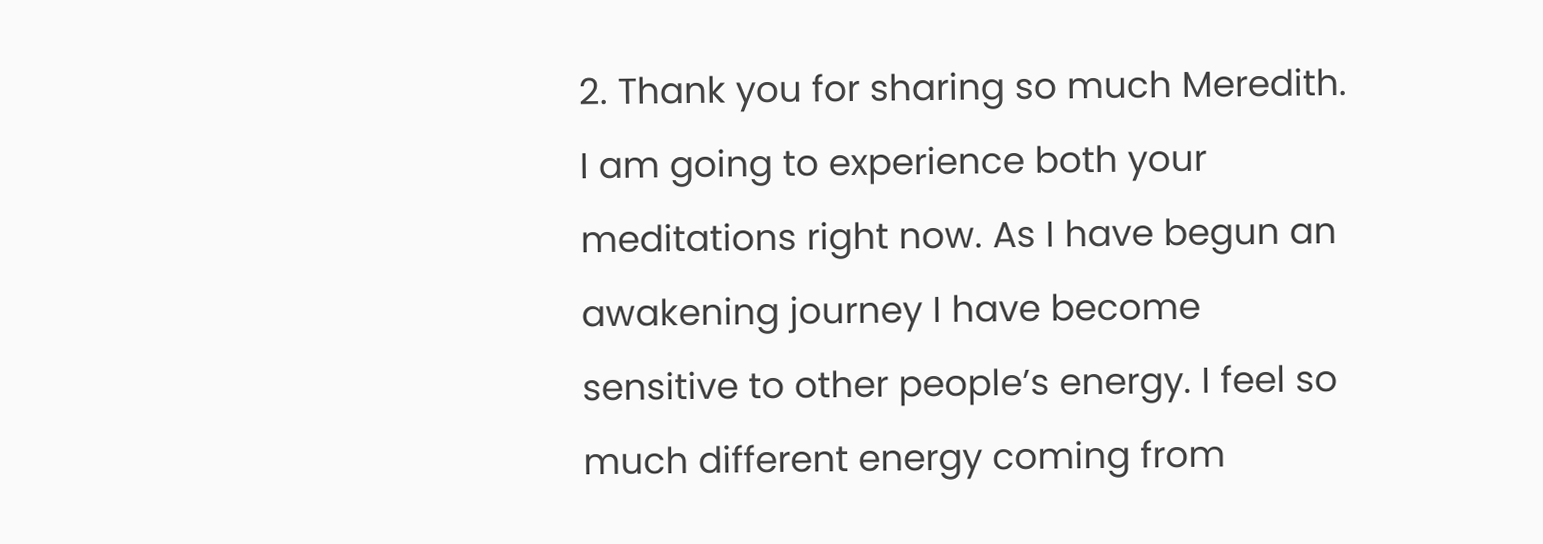2. Thank you for sharing so much Meredith. I am going to experience both your meditations right now. As I have begun an awakening journey I have become sensitive to other people’s energy. I feel so much different energy coming from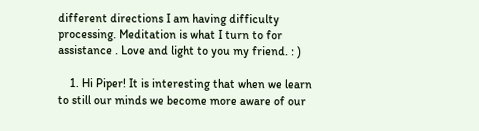different directions I am having difficulty processing. Meditation is what I turn to for assistance . Love and light to you my friend. : )

    1. Hi Piper! It is interesting that when we learn to still our minds we become more aware of our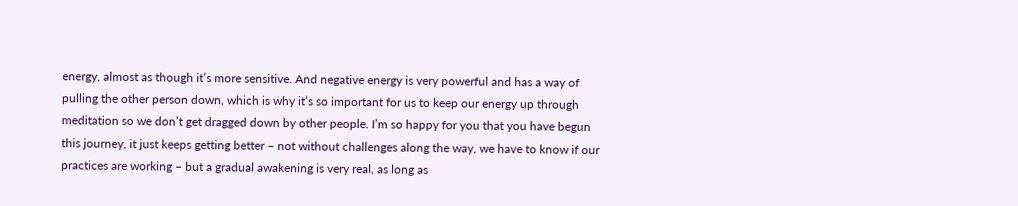energy, almost as though it’s more sensitive. And negative energy is very powerful and has a way of pulling the other person down, which is why it’s so important for us to keep our energy up through meditation so we don’t get dragged down by other people. I’m so happy for you that you have begun this journey, it just keeps getting better – not without challenges along the way, we have to know if our practices are working – but a gradual awakening is very real, as long as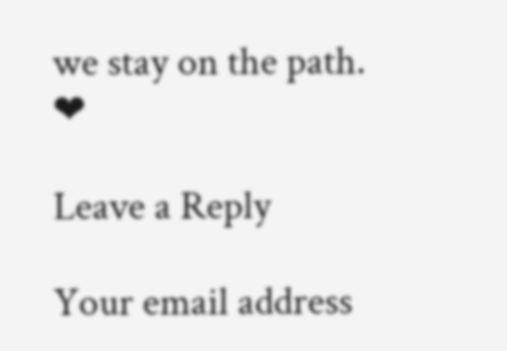we stay on the path. ❤

Leave a Reply

Your email address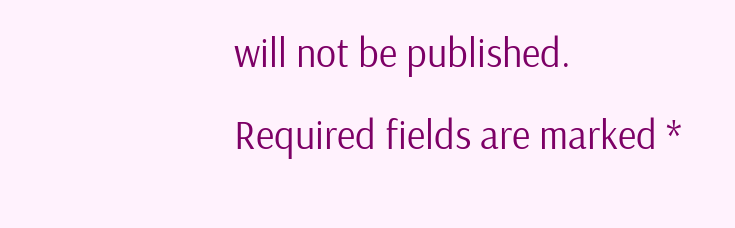will not be published. Required fields are marked *